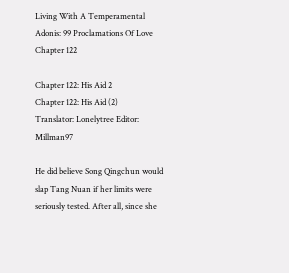Living With A Temperamental Adonis: 99 Proclamations Of Love Chapter 122

Chapter 122: His Aid 2
Chapter 122: His Aid (2)
Translator: Lonelytree Editor: Millman97

He did believe Song Qingchun would slap Tang Nuan if her limits were seriously tested. After all, since she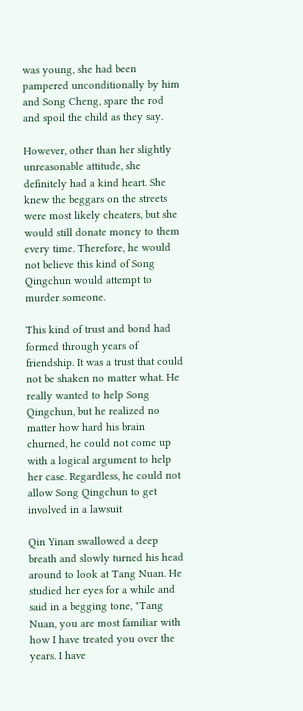was young, she had been pampered unconditionally by him and Song Cheng, spare the rod and spoil the child as they say.

However, other than her slightly unreasonable attitude, she definitely had a kind heart. She knew the beggars on the streets were most likely cheaters, but she would still donate money to them every time. Therefore, he would not believe this kind of Song Qingchun would attempt to murder someone.

This kind of trust and bond had formed through years of friendship. It was a trust that could not be shaken no matter what. He really wanted to help Song Qingchun, but he realized no matter how hard his brain churned, he could not come up with a logical argument to help her case. Regardless, he could not allow Song Qingchun to get involved in a lawsuit

Qin Yinan swallowed a deep breath and slowly turned his head around to look at Tang Nuan. He studied her eyes for a while and said in a begging tone, "Tang Nuan, you are most familiar with how I have treated you over the years. I have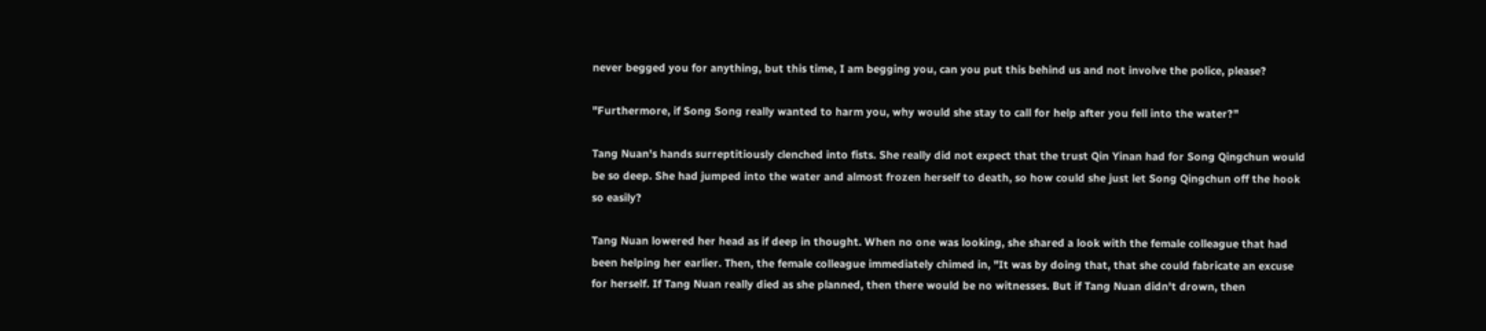never begged you for anything, but this time, I am begging you, can you put this behind us and not involve the police, please?

"Furthermore, if Song Song really wanted to harm you, why would she stay to call for help after you fell into the water?"

Tang Nuan's hands surreptitiously clenched into fists. She really did not expect that the trust Qin Yinan had for Song Qingchun would be so deep. She had jumped into the water and almost frozen herself to death, so how could she just let Song Qingchun off the hook so easily?

Tang Nuan lowered her head as if deep in thought. When no one was looking, she shared a look with the female colleague that had been helping her earlier. Then, the female colleague immediately chimed in, "It was by doing that, that she could fabricate an excuse for herself. If Tang Nuan really died as she planned, then there would be no witnesses. But if Tang Nuan didn't drown, then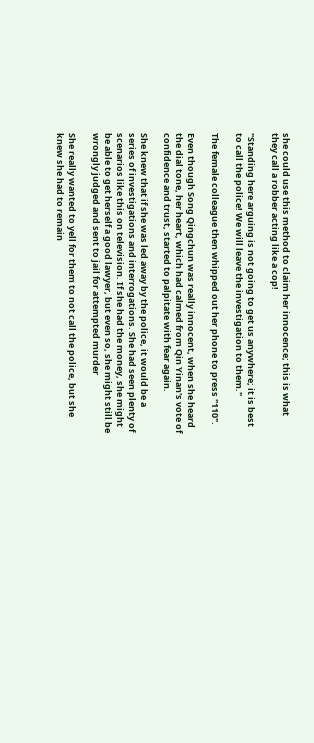she could use this method to claim her innocence; this is what they call a robber acting like a cop!

"Standing here arguing is not going to get us anywhere; it is best to call the police! We will leave the investigation to them."

The female colleague then whipped out her phone to press "110".

Even though Song Qingchun was really innocent, when she heard the dial tone, her heart, which had calmed from Qin Yinan's vote of confidence and trust, started to palpitate with fear again.

She knew that if she was led away by the police, it would be a series of investigations and interrogations. She had seen plenty of scenarios like this on television. If she had the money, she might be able to get herself a good lawyer, but even so, she might still be wrongly judged and sent to jail for attempted murder

She really wanted to yell for them to not call the police, but she knew she had to remain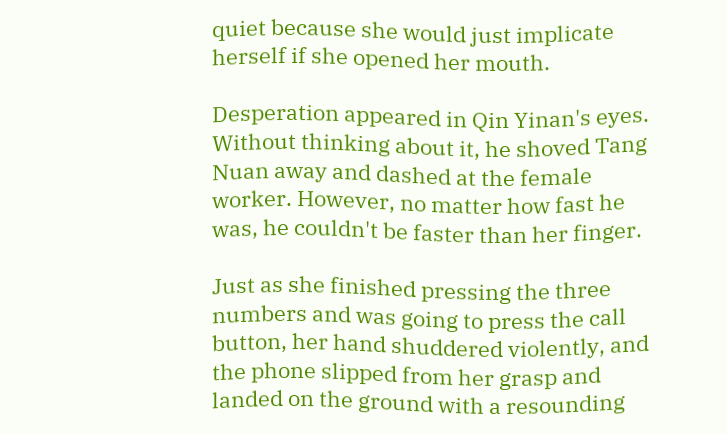quiet because she would just implicate herself if she opened her mouth.

Desperation appeared in Qin Yinan's eyes. Without thinking about it, he shoved Tang Nuan away and dashed at the female worker. However, no matter how fast he was, he couldn't be faster than her finger.

Just as she finished pressing the three numbers and was going to press the call button, her hand shuddered violently, and the phone slipped from her grasp and landed on the ground with a resounding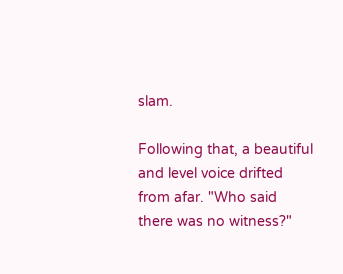slam.

Following that, a beautiful and level voice drifted from afar. "Who said there was no witness?"